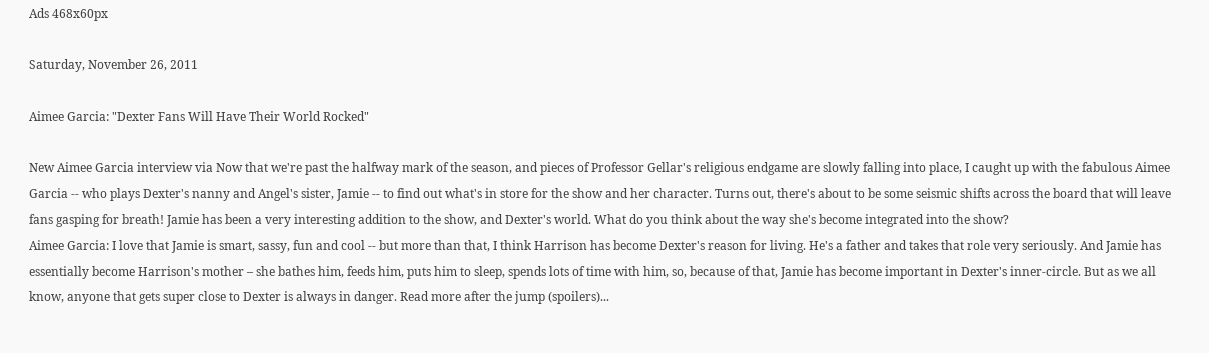Ads 468x60px

Saturday, November 26, 2011

Aimee Garcia: "Dexter Fans Will Have Their World Rocked"

New Aimee Garcia interview via Now that we're past the halfway mark of the season, and pieces of Professor Gellar's religious endgame are slowly falling into place, I caught up with the fabulous Aimee Garcia -- who plays Dexter's nanny and Angel's sister, Jamie -- to find out what's in store for the show and her character. Turns out, there's about to be some seismic shifts across the board that will leave fans gasping for breath! Jamie has been a very interesting addition to the show, and Dexter's world. What do you think about the way she's become integrated into the show?
Aimee Garcia: I love that Jamie is smart, sassy, fun and cool -- but more than that, I think Harrison has become Dexter's reason for living. He's a father and takes that role very seriously. And Jamie has essentially become Harrison's mother – she bathes him, feeds him, puts him to sleep, spends lots of time with him, so, because of that, Jamie has become important in Dexter's inner-circle. But as we all know, anyone that gets super close to Dexter is always in danger. Read more after the jump (spoilers)...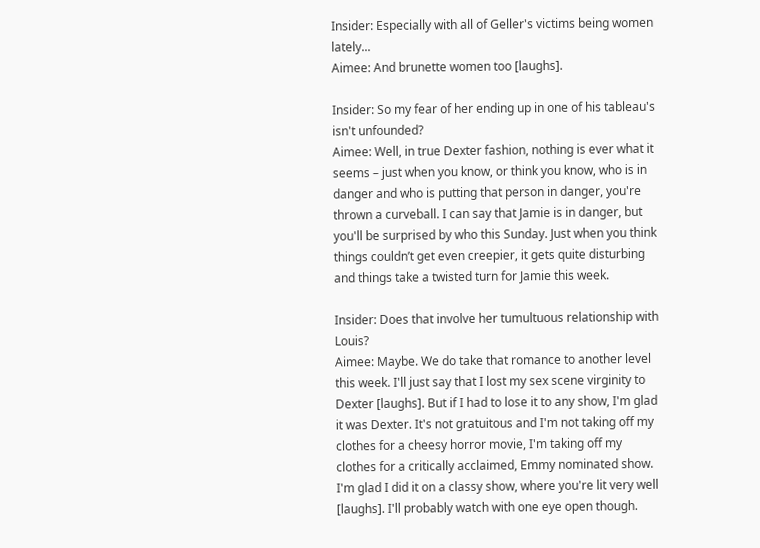Insider: Especially with all of Geller's victims being women lately...
Aimee: And brunette women too [laughs].

Insider: So my fear of her ending up in one of his tableau's isn't unfounded?
Aimee: Well, in true Dexter fashion, nothing is ever what it seems – just when you know, or think you know, who is in danger and who is putting that person in danger, you're thrown a curveball. I can say that Jamie is in danger, but you'll be surprised by who this Sunday. Just when you think things couldn’t get even creepier, it gets quite disturbing and things take a twisted turn for Jamie this week.

Insider: Does that involve her tumultuous relationship with Louis?
Aimee: Maybe. We do take that romance to another level this week. I'll just say that I lost my sex scene virginity to Dexter [laughs]. But if I had to lose it to any show, I'm glad it was Dexter. It's not gratuitous and I'm not taking off my clothes for a cheesy horror movie, I'm taking off my clothes for a critically acclaimed, Emmy nominated show. I'm glad I did it on a classy show, where you're lit very well [laughs]. I'll probably watch with one eye open though.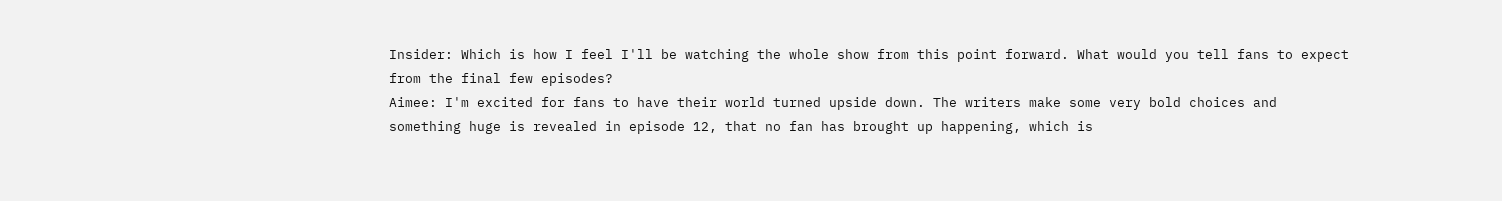Insider: Which is how I feel I'll be watching the whole show from this point forward. What would you tell fans to expect from the final few episodes?
Aimee: I'm excited for fans to have their world turned upside down. The writers make some very bold choices and something huge is revealed in episode 12, that no fan has brought up happening, which is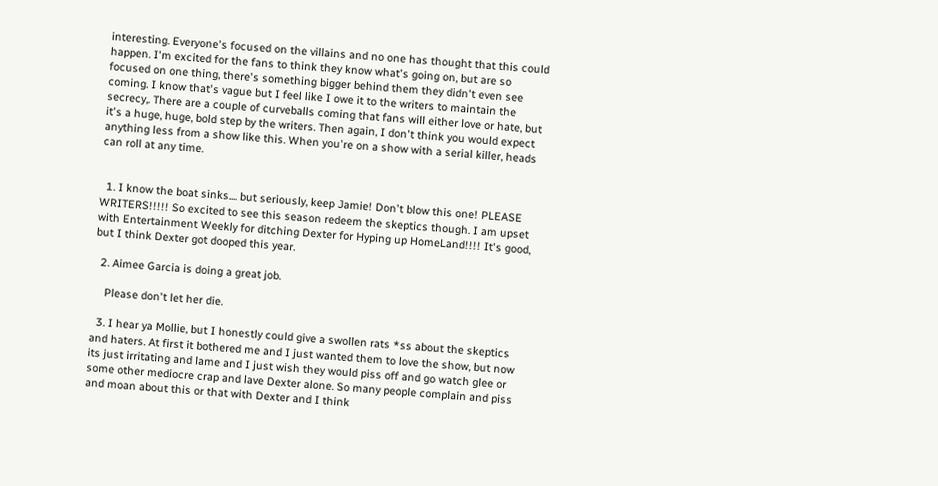interesting. Everyone's focused on the villains and no one has thought that this could happen. I'm excited for the fans to think they know what's going on, but are so focused on one thing, there's something bigger behind them they didn't even see coming. I know that's vague but I feel like I owe it to the writers to maintain the secrecy,. There are a couple of curveballs coming that fans will either love or hate, but it's a huge, huge, bold step by the writers. Then again, I don't think you would expect anything less from a show like this. When you're on a show with a serial killer, heads can roll at any time.


  1. I know the boat sinks.... but seriously, keep Jamie! Don't blow this one! PLEASE WRITERS!!!!! So excited to see this season redeem the skeptics though. I am upset with Entertainment Weekly for ditching Dexter for Hyping up HomeLand!!!! It's good, but I think Dexter got dooped this year.

  2. Aimee Garcia is doing a great job.

    Please don't let her die.

  3. I hear ya Mollie, but I honestly could give a swollen rats *ss about the skeptics and haters. At first it bothered me and I just wanted them to love the show, but now its just irritating and lame and I just wish they would piss off and go watch glee or some other mediocre crap and lave Dexter alone. So many people complain and piss and moan about this or that with Dexter and I think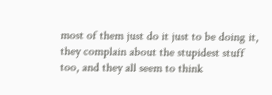most of them just do it just to be doing it, they complain about the stupidest stuff too, and they all seem to think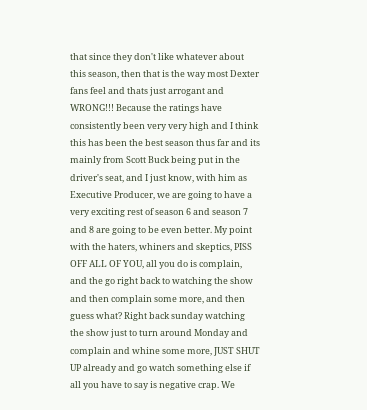that since they don't like whatever about this season, then that is the way most Dexter fans feel and thats just arrogant and WRONG!!! Because the ratings have consistently been very very high and I think this has been the best season thus far and its mainly from Scott Buck being put in the driver's seat, and I just know, with him as Executive Producer, we are going to have a very exciting rest of season 6 and season 7 and 8 are going to be even better. My point with the haters, whiners and skeptics, PISS OFF ALL OF YOU, all you do is complain, and the go right back to watching the show and then complain some more, and then guess what? Right back sunday watching the show just to turn around Monday and complain and whine some more, JUST SHUT UP already and go watch something else if all you have to say is negative crap. We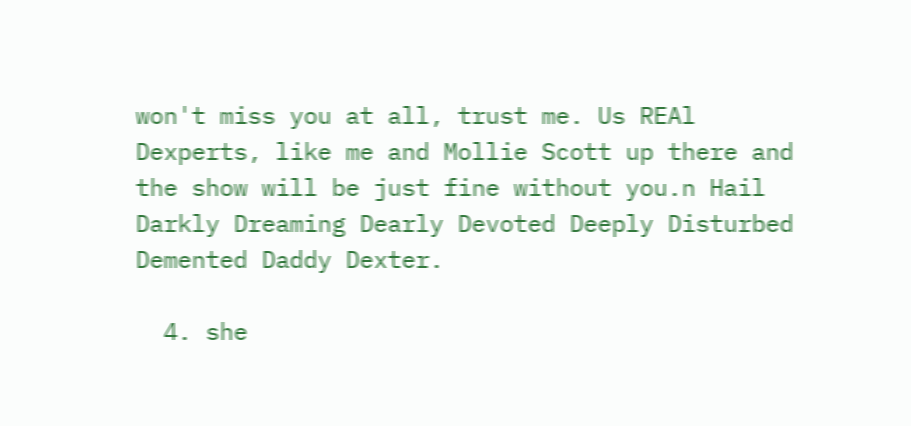won't miss you at all, trust me. Us REAl Dexperts, like me and Mollie Scott up there and the show will be just fine without you.n Hail Darkly Dreaming Dearly Devoted Deeply Disturbed Demented Daddy Dexter.

  4. she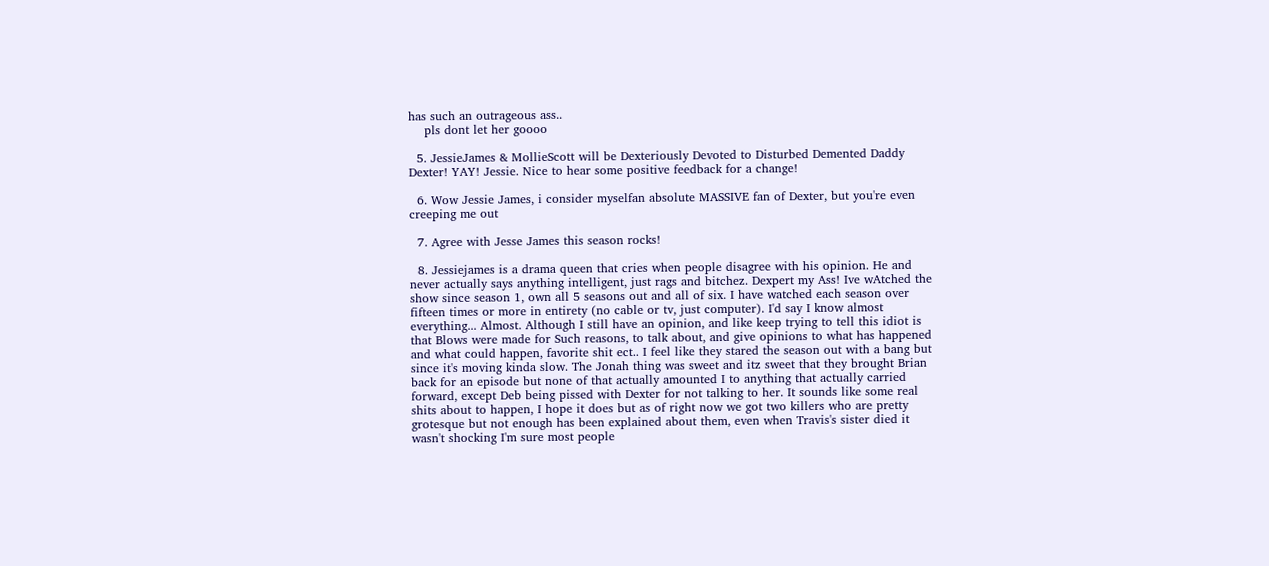has such an outrageous ass..
    pls dont let her goooo

  5. JessieJames & MollieScott will be Dexteriously Devoted to Disturbed Demented Daddy Dexter! YAY! Jessie. Nice to hear some positive feedback for a change!

  6. Wow Jessie James, i consider myselfan absolute MASSIVE fan of Dexter, but you're even creeping me out

  7. Agree with Jesse James this season rocks!

  8. Jessiejames is a drama queen that cries when people disagree with his opinion. He and never actually says anything intelligent, just rags and bitchez. Dexpert my Ass! Ive wAtched the show since season 1, own all 5 seasons out and all of six. I have watched each season over fifteen times or more in entirety (no cable or tv, just computer). I'd say I know almost everything... Almost. Although I still have an opinion, and like keep trying to tell this idiot is that Blows were made for Such reasons, to talk about, and give opinions to what has happened and what could happen, favorite shit ect.. I feel like they stared the season out with a bang but since it's moving kinda slow. The Jonah thing was sweet and itz sweet that they brought Brian back for an episode but none of that actually amounted I to anything that actually carried forward, except Deb being pissed with Dexter for not talking to her. It sounds like some real shits about to happen, I hope it does but as of right now we got two killers who are pretty grotesque but not enough has been explained about them, even when Travis's sister died it wasn't shocking I'm sure most people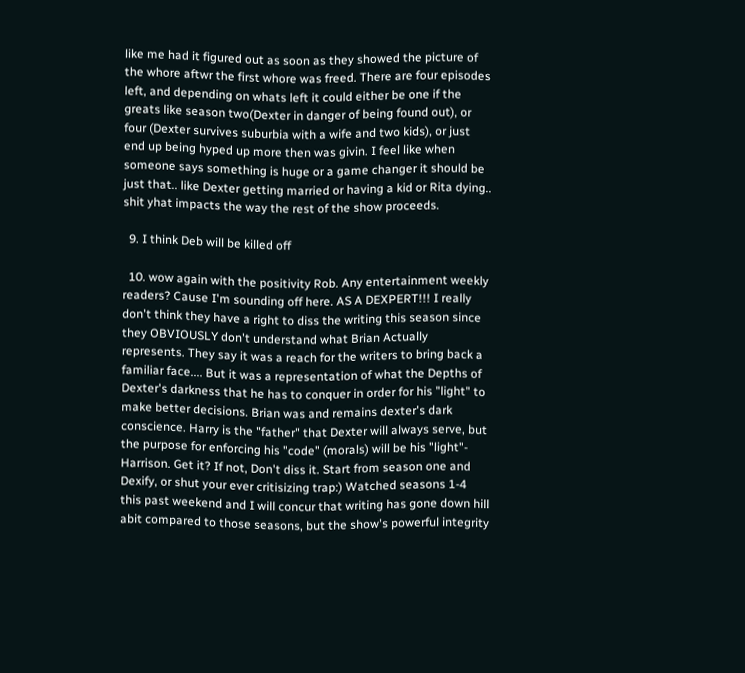like me had it figured out as soon as they showed the picture of the whore aftwr the first whore was freed. There are four episodes left, and depending on whats left it could either be one if the greats like season two(Dexter in danger of being found out), or four (Dexter survives suburbia with a wife and two kids), or just end up being hyped up more then was givin. I feel like when someone says something is huge or a game changer it should be just that.. like Dexter getting married or having a kid or Rita dying.. shit yhat impacts the way the rest of the show proceeds.

  9. I think Deb will be killed off

  10. wow again with the positivity Rob. Any entertainment weekly readers? Cause I'm sounding off here. AS A DEXPERT!!! I really don't think they have a right to diss the writing this season since they OBVIOUSLY don't understand what Brian Actually represents. They say it was a reach for the writers to bring back a familiar face.... But it was a representation of what the Depths of Dexter's darkness that he has to conquer in order for his "light" to make better decisions. Brian was and remains dexter's dark conscience. Harry is the "father" that Dexter will always serve, but the purpose for enforcing his "code" (morals) will be his "light"- Harrison. Get it? If not, Don't diss it. Start from season one and Dexify, or shut your ever critisizing trap:) Watched seasons 1-4 this past weekend and I will concur that writing has gone down hill abit compared to those seasons, but the show's powerful integrity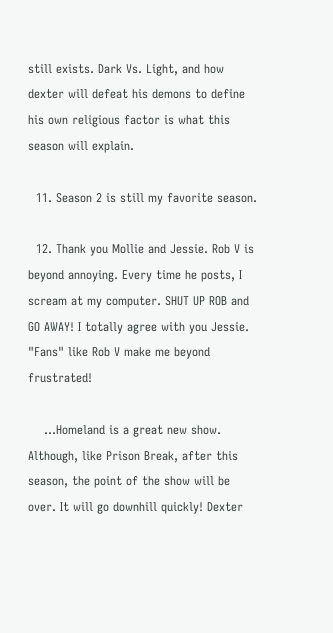still exists. Dark Vs. Light, and how dexter will defeat his demons to define his own religious factor is what this season will explain.

  11. Season 2 is still my favorite season.

  12. Thank you Mollie and Jessie. Rob V is beyond annoying. Every time he posts, I scream at my computer. SHUT UP ROB and GO AWAY! I totally agree with you Jessie. "Fans" like Rob V make me beyond frustrated!

    ...Homeland is a great new show. Although, like Prison Break, after this season, the point of the show will be over. It will go downhill quickly! Dexter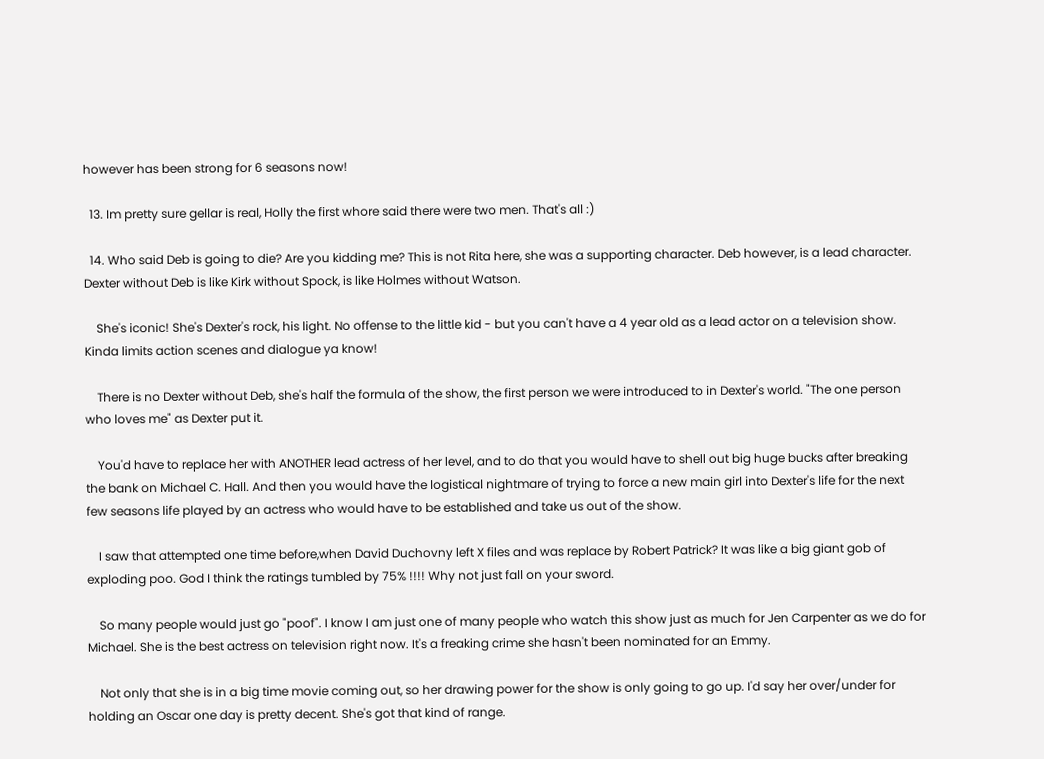however has been strong for 6 seasons now!

  13. Im pretty sure gellar is real, Holly the first whore said there were two men. That's all :)

  14. Who said Deb is going to die? Are you kidding me? This is not Rita here, she was a supporting character. Deb however, is a lead character. Dexter without Deb is like Kirk without Spock, is like Holmes without Watson.

    She's iconic! She's Dexter's rock, his light. No offense to the little kid - but you can't have a 4 year old as a lead actor on a television show. Kinda limits action scenes and dialogue ya know!

    There is no Dexter without Deb, she's half the formula of the show, the first person we were introduced to in Dexter's world. "The one person who loves me" as Dexter put it.

    You'd have to replace her with ANOTHER lead actress of her level, and to do that you would have to shell out big huge bucks after breaking the bank on Michael C. Hall. And then you would have the logistical nightmare of trying to force a new main girl into Dexter's life for the next few seasons life played by an actress who would have to be established and take us out of the show.

    I saw that attempted one time before,when David Duchovny left X files and was replace by Robert Patrick? It was like a big giant gob of exploding poo. God I think the ratings tumbled by 75% !!!! Why not just fall on your sword.

    So many people would just go "poof". I know I am just one of many people who watch this show just as much for Jen Carpenter as we do for Michael. She is the best actress on television right now. It's a freaking crime she hasn't been nominated for an Emmy.

    Not only that she is in a big time movie coming out, so her drawing power for the show is only going to go up. I'd say her over/under for holding an Oscar one day is pretty decent. She's got that kind of range.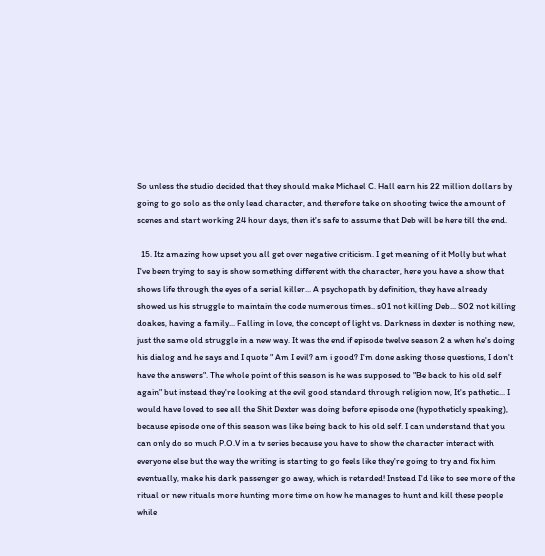So unless the studio decided that they should make Michael C. Hall earn his 22 million dollars by going to go solo as the only lead character, and therefore take on shooting twice the amount of scenes and start working 24 hour days, then it's safe to assume that Deb will be here till the end.

  15. Itz amazing how upset you all get over negative criticism. I get meaning of it Molly but what I've been trying to say is show something different with the character, here you have a show that shows life through the eyes of a serial killer... A psychopath by definition, they have already showed us his struggle to maintain the code numerous times.. s01 not killing Deb... S02 not killing doakes, having a family... Falling in love, the concept of light vs. Darkness in dexter is nothing new, just the same old struggle in a new way. It was the end if episode twelve season 2 a when he's doing his dialog and he says and I quote " Am I evil? am i good? I'm done asking those questions, I don't have the answers". The whole point of this season is he was supposed to "Be back to his old self again" but instead they're looking at the evil good standard through religion now, It's pathetic... I would have loved to see all the Shit Dexter was doing before episode one (hypotheticly speaking), because episode one of this season was like being back to his old self. I can understand that you can only do so much P.O.V in a tv series because you have to show the character interact with everyone else but the way the writing is starting to go feels like they're going to try and fix him eventually, make his dark passenger go away, which is retarded! Instead I'd like to see more of the ritual or new rituals more hunting more time on how he manages to hunt and kill these people while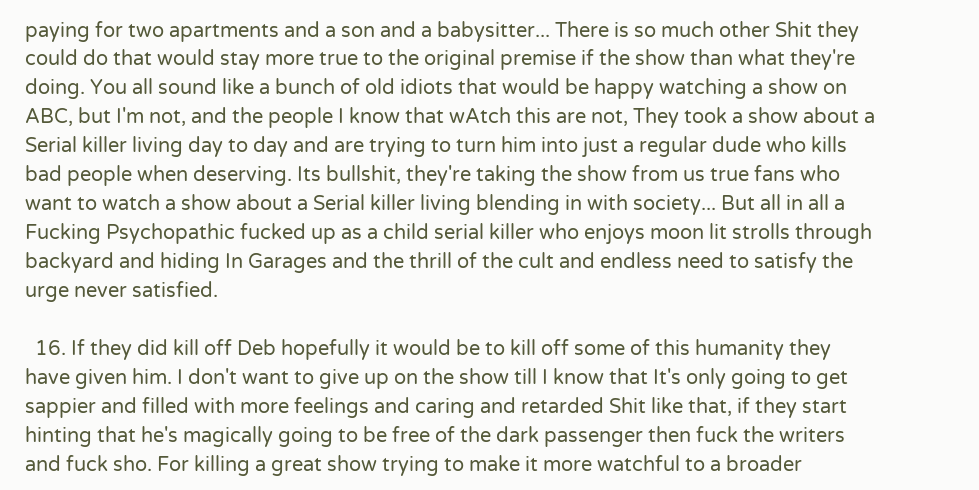paying for two apartments and a son and a babysitter... There is so much other Shit they could do that would stay more true to the original premise if the show than what they're doing. You all sound like a bunch of old idiots that would be happy watching a show on ABC, but I'm not, and the people I know that wAtch this are not, They took a show about a Serial killer living day to day and are trying to turn him into just a regular dude who kills bad people when deserving. Its bullshit, they're taking the show from us true fans who want to watch a show about a Serial killer living blending in with society... But all in all a Fucking Psychopathic fucked up as a child serial killer who enjoys moon lit strolls through backyard and hiding In Garages and the thrill of the cult and endless need to satisfy the urge never satisfied.

  16. If they did kill off Deb hopefully it would be to kill off some of this humanity they have given him. I don't want to give up on the show till I know that It's only going to get sappier and filled with more feelings and caring and retarded Shit like that, if they start hinting that he's magically going to be free of the dark passenger then fuck the writers and fuck sho. For killing a great show trying to make it more watchful to a broader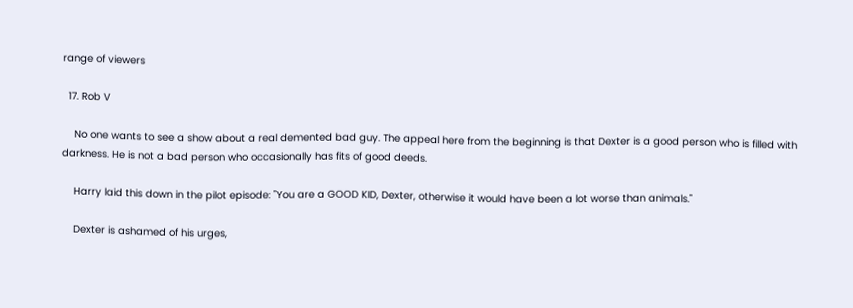range of viewers

  17. Rob V

    No one wants to see a show about a real demented bad guy. The appeal here from the beginning is that Dexter is a good person who is filled with darkness. He is not a bad person who occasionally has fits of good deeds.

    Harry laid this down in the pilot episode: "You are a GOOD KID, Dexter, otherwise it would have been a lot worse than animals."

    Dexter is ashamed of his urges,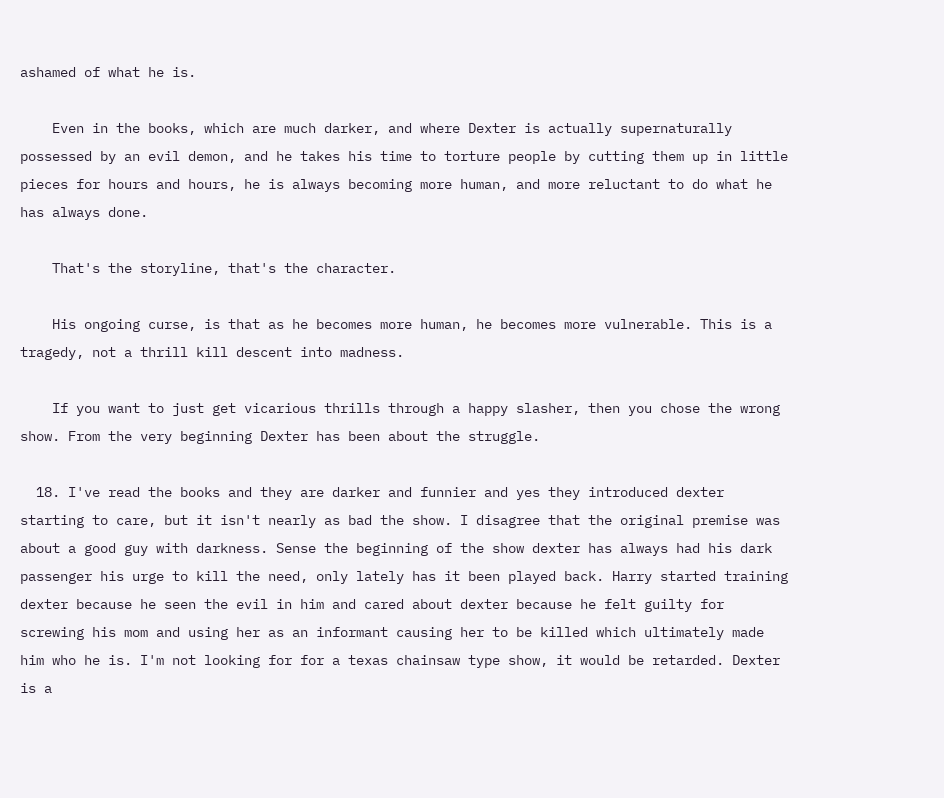ashamed of what he is.

    Even in the books, which are much darker, and where Dexter is actually supernaturally possessed by an evil demon, and he takes his time to torture people by cutting them up in little pieces for hours and hours, he is always becoming more human, and more reluctant to do what he has always done.

    That's the storyline, that's the character.

    His ongoing curse, is that as he becomes more human, he becomes more vulnerable. This is a tragedy, not a thrill kill descent into madness.

    If you want to just get vicarious thrills through a happy slasher, then you chose the wrong show. From the very beginning Dexter has been about the struggle.

  18. I've read the books and they are darker and funnier and yes they introduced dexter starting to care, but it isn't nearly as bad the show. I disagree that the original premise was about a good guy with darkness. Sense the beginning of the show dexter has always had his dark passenger his urge to kill the need, only lately has it been played back. Harry started training dexter because he seen the evil in him and cared about dexter because he felt guilty for screwing his mom and using her as an informant causing her to be killed which ultimately made him who he is. I'm not looking for for a texas chainsaw type show, it would be retarded. Dexter is a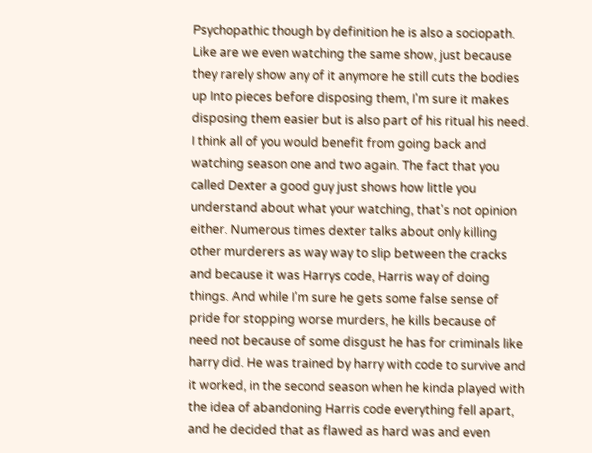Psychopathic though by definition he is also a sociopath. Like are we even watching the same show, just because they rarely show any of it anymore he still cuts the bodies up Into pieces before disposing them, I'm sure it makes disposing them easier but is also part of his ritual his need. I think all of you would benefit from going back and watching season one and two again. The fact that you called Dexter a good guy just shows how little you understand about what your watching, that's not opinion either. Numerous times dexter talks about only killing other murderers as way way to slip between the cracks and because it was Harrys code, Harris way of doing things. And while I'm sure he gets some false sense of pride for stopping worse murders, he kills because of need not because of some disgust he has for criminals like harry did. He was trained by harry with code to survive and it worked, in the second season when he kinda played with the idea of abandoning Harris code everything fell apart, and he decided that as flawed as hard was and even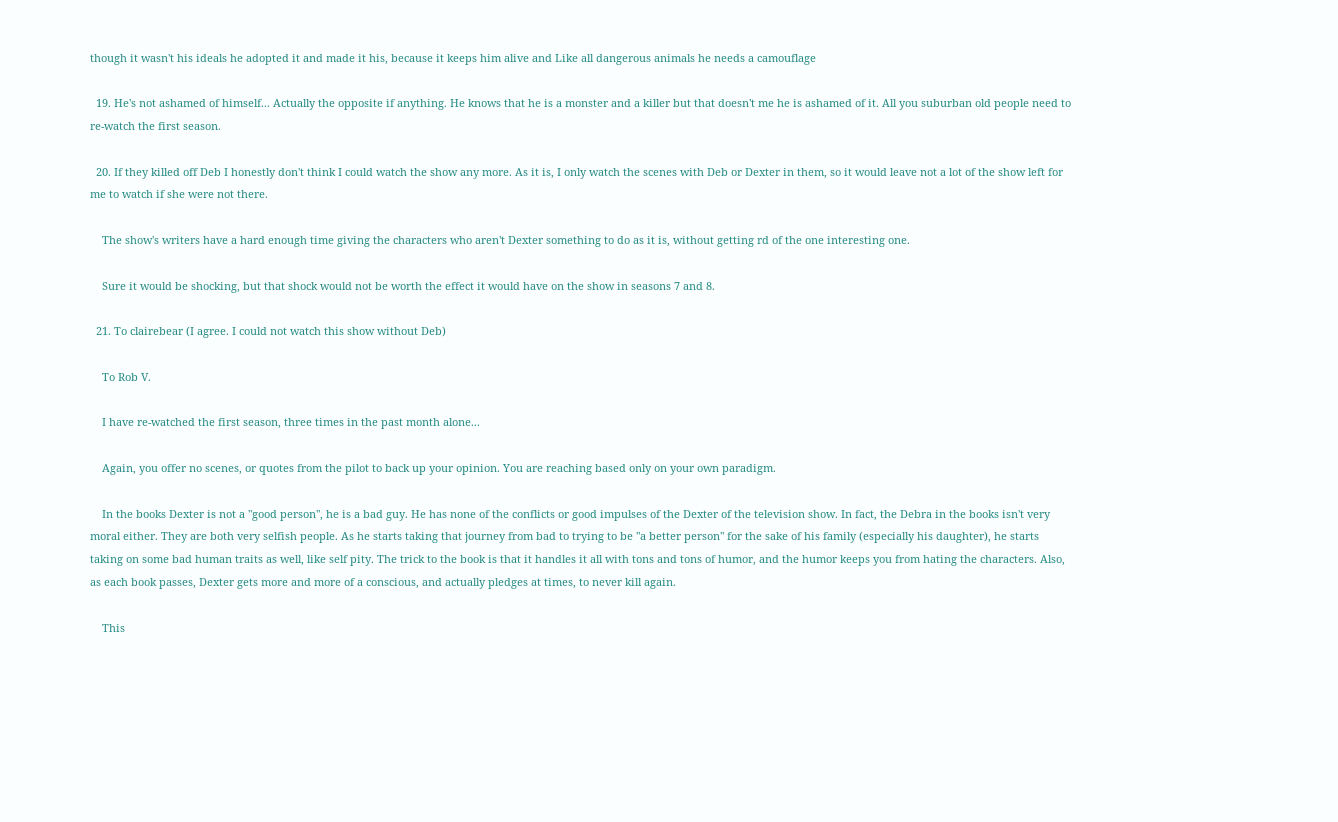though it wasn't his ideals he adopted it and made it his, because it keeps him alive and Like all dangerous animals he needs a camouflage

  19. He's not ashamed of himself... Actually the opposite if anything. He knows that he is a monster and a killer but that doesn't me he is ashamed of it. All you suburban old people need to re-watch the first season.

  20. If they killed off Deb I honestly don't think I could watch the show any more. As it is, I only watch the scenes with Deb or Dexter in them, so it would leave not a lot of the show left for me to watch if she were not there.

    The show's writers have a hard enough time giving the characters who aren't Dexter something to do as it is, without getting rd of the one interesting one.

    Sure it would be shocking, but that shock would not be worth the effect it would have on the show in seasons 7 and 8.

  21. To clairebear (I agree. I could not watch this show without Deb)

    To Rob V.

    I have re-watched the first season, three times in the past month alone...

    Again, you offer no scenes, or quotes from the pilot to back up your opinion. You are reaching based only on your own paradigm.

    In the books Dexter is not a "good person", he is a bad guy. He has none of the conflicts or good impulses of the Dexter of the television show. In fact, the Debra in the books isn't very moral either. They are both very selfish people. As he starts taking that journey from bad to trying to be "a better person" for the sake of his family (especially his daughter), he starts taking on some bad human traits as well, like self pity. The trick to the book is that it handles it all with tons and tons of humor, and the humor keeps you from hating the characters. Also, as each book passes, Dexter gets more and more of a conscious, and actually pledges at times, to never kill again.

    This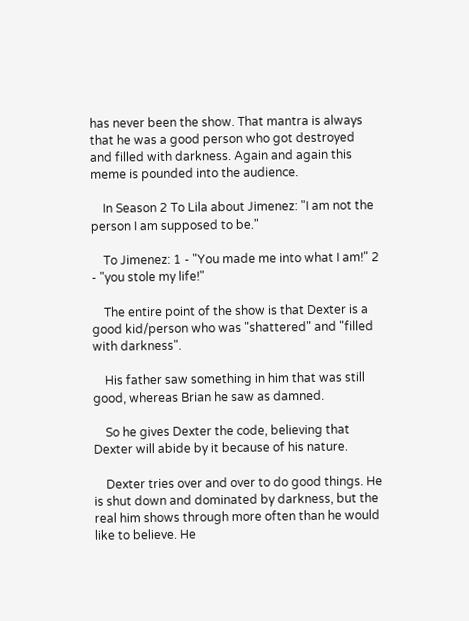has never been the show. That mantra is always that he was a good person who got destroyed and filled with darkness. Again and again this meme is pounded into the audience.

    In Season 2 To Lila about Jimenez: "I am not the person I am supposed to be."

    To Jimenez: 1 - "You made me into what I am!" 2 - "you stole my life!"

    The entire point of the show is that Dexter is a good kid/person who was "shattered" and "filled with darkness".

    His father saw something in him that was still good, whereas Brian he saw as damned.

    So he gives Dexter the code, believing that Dexter will abide by it because of his nature.

    Dexter tries over and over to do good things. He is shut down and dominated by darkness, but the real him shows through more often than he would like to believe. He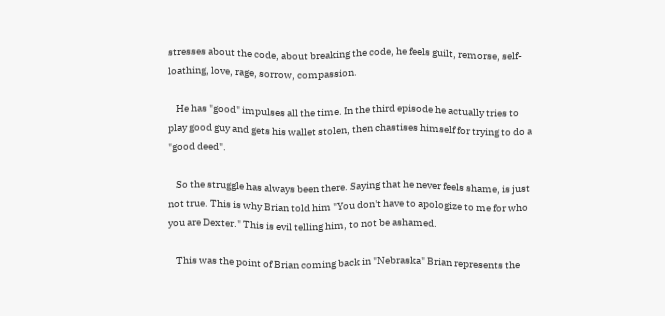stresses about the code, about breaking the code, he feels guilt, remorse, self-loathing, love, rage, sorrow, compassion.

    He has "good" impulses all the time. In the third episode he actually tries to play good guy and gets his wallet stolen, then chastises himself for trying to do a "good deed".

    So the struggle has always been there. Saying that he never feels shame, is just not true. This is why Brian told him "You don't have to apologize to me for who you are Dexter." This is evil telling him, to not be ashamed.

    This was the point of Brian coming back in "Nebraska" Brian represents the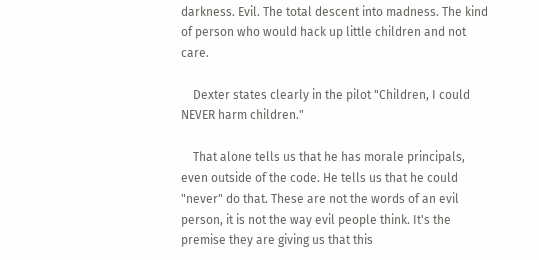darkness. Evil. The total descent into madness. The kind of person who would hack up little children and not care.

    Dexter states clearly in the pilot "Children, I could NEVER harm children."

    That alone tells us that he has morale principals, even outside of the code. He tells us that he could "never" do that. These are not the words of an evil person, it is not the way evil people think. It's the premise they are giving us that this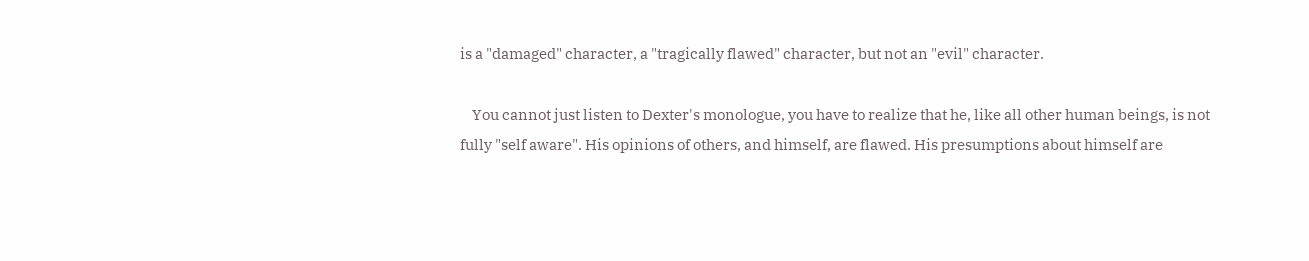is a "damaged" character, a "tragically flawed" character, but not an "evil" character.

    You cannot just listen to Dexter's monologue, you have to realize that he, like all other human beings, is not fully "self aware". His opinions of others, and himself, are flawed. His presumptions about himself are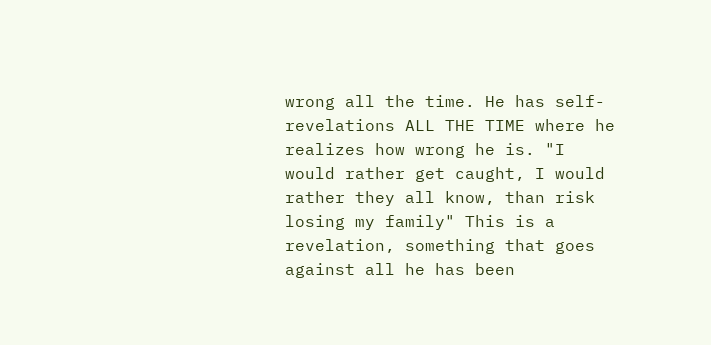wrong all the time. He has self-revelations ALL THE TIME where he realizes how wrong he is. "I would rather get caught, I would rather they all know, than risk losing my family" This is a revelation, something that goes against all he has been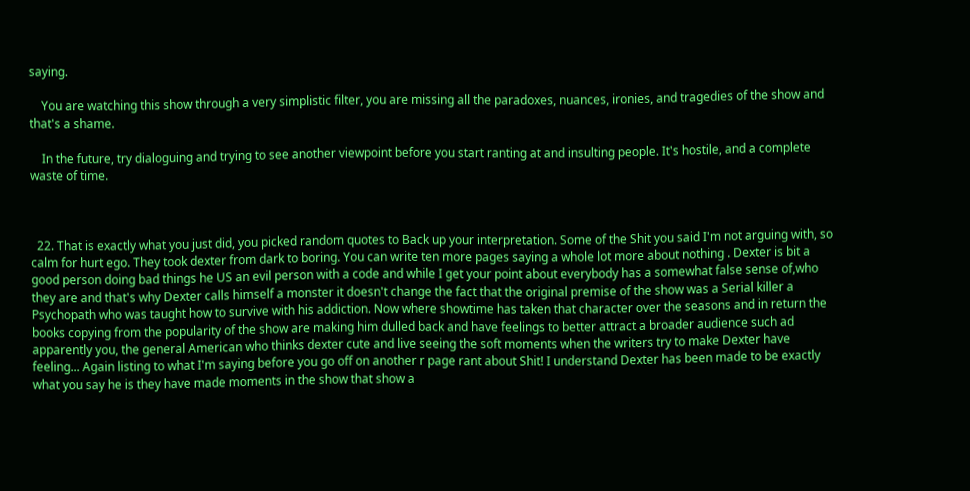saying.

    You are watching this show through a very simplistic filter, you are missing all the paradoxes, nuances, ironies, and tragedies of the show and that's a shame.

    In the future, try dialoguing and trying to see another viewpoint before you start ranting at and insulting people. It's hostile, and a complete waste of time.



  22. That is exactly what you just did, you picked random quotes to Back up your interpretation. Some of the Shit you said I'm not arguing with, so calm for hurt ego. They took dexter from dark to boring. You can write ten more pages saying a whole lot more about nothing . Dexter is bit a good person doing bad things he US an evil person with a code and while I get your point about everybody has a somewhat false sense of,who they are and that's why Dexter calls himself a monster it doesn't change the fact that the original premise of the show was a Serial killer a Psychopath who was taught how to survive with his addiction. Now where showtime has taken that character over the seasons and in return the books copying from the popularity of the show are making him dulled back and have feelings to better attract a broader audience such ad apparently you, the general American who thinks dexter cute and live seeing the soft moments when the writers try to make Dexter have feeling... Again listing to what I'm saying before you go off on another r page rant about Shit! I understand Dexter has been made to be exactly what you say he is they have made moments in the show that show a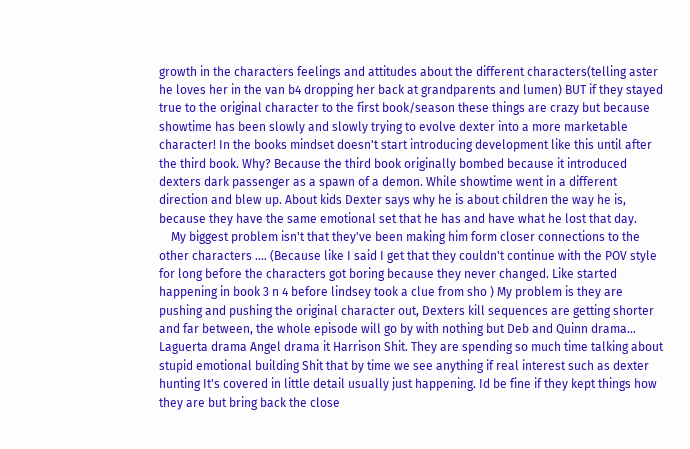growth in the characters feelings and attitudes about the different characters(telling aster he loves her in the van b4 dropping her back at grandparents and lumen) BUT if they stayed true to the original character to the first book/season these things are crazy but because showtime has been slowly and slowly trying to evolve dexter into a more marketable character! In the books mindset doesn't start introducing development like this until after the third book. Why? Because the third book originally bombed because it introduced dexters dark passenger as a spawn of a demon. While showtime went in a different direction and blew up. About kids Dexter says why he is about children the way he is, because they have the same emotional set that he has and have what he lost that day.
    My biggest problem isn't that they've been making him form closer connections to the other characters .... (Because like I said I get that they couldn't continue with the POV style for long before the characters got boring because they never changed. Like started happening in book 3 n 4 before lindsey took a clue from sho ) My problem is they are pushing and pushing the original character out, Dexters kill sequences are getting shorter and far between, the whole episode will go by with nothing but Deb and Quinn drama... Laguerta drama Angel drama it Harrison Shit. They are spending so much time talking about stupid emotional building Shit that by time we see anything if real interest such as dexter hunting It's covered in little detail usually just happening. Id be fine if they kept things how they are but bring back the close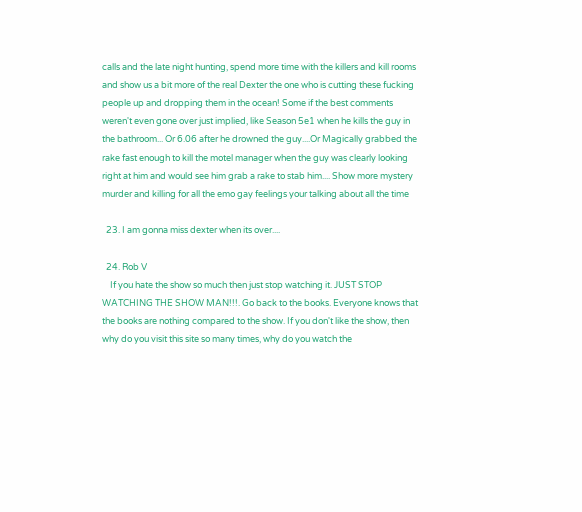calls and the late night hunting, spend more time with the killers and kill rooms and show us a bit more of the real Dexter the one who is cutting these fucking people up and dropping them in the ocean! Some if the best comments weren't even gone over just implied, like Season 5e1 when he kills the guy in the bathroom... Or 6.06 after he drowned the guy....Or Magically grabbed the rake fast enough to kill the motel manager when the guy was clearly looking right at him and would see him grab a rake to stab him.... Show more mystery murder and killing for all the emo gay feelings your talking about all the time

  23. I am gonna miss dexter when its over....

  24. Rob V
    If you hate the show so much then just stop watching it. JUST STOP WATCHING THE SHOW MAN!!!. Go back to the books. Everyone knows that the books are nothing compared to the show. If you don't like the show, then why do you visit this site so many times, why do you watch the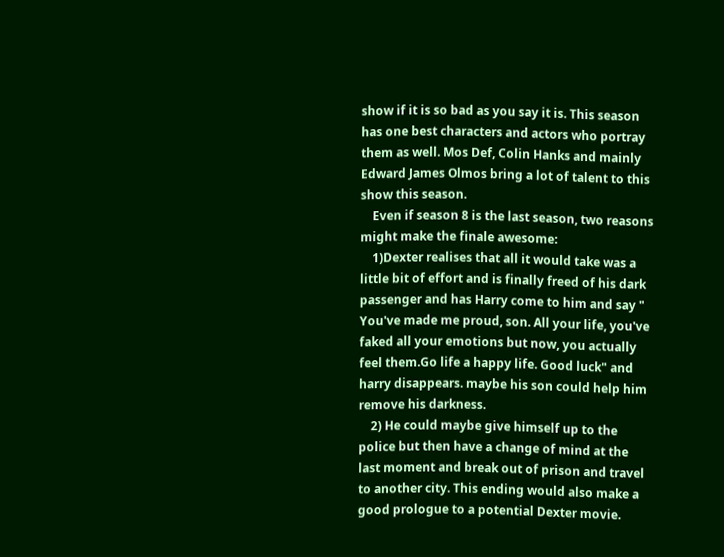show if it is so bad as you say it is. This season has one best characters and actors who portray them as well. Mos Def, Colin Hanks and mainly Edward James Olmos bring a lot of talent to this show this season.
    Even if season 8 is the last season, two reasons might make the finale awesome:
    1)Dexter realises that all it would take was a little bit of effort and is finally freed of his dark passenger and has Harry come to him and say " You've made me proud, son. All your life, you've faked all your emotions but now, you actually feel them.Go life a happy life. Good luck" and harry disappears. maybe his son could help him remove his darkness.
    2) He could maybe give himself up to the police but then have a change of mind at the last moment and break out of prison and travel to another city. This ending would also make a good prologue to a potential Dexter movie.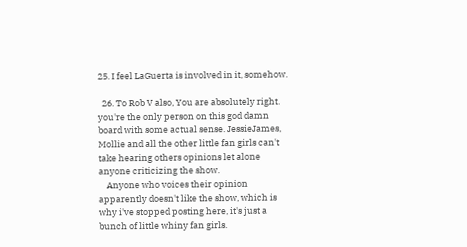25. I feel LaGuerta is involved in it, somehow.

  26. To Rob V also, You are absolutely right. you're the only person on this god damn board with some actual sense. JessieJames, Mollie and all the other little fan girls can't take hearing others opinions let alone anyone criticizing the show.
    Anyone who voices their opinion apparently doesn't like the show, which is why i've stopped posting here, it's just a bunch of little whiny fan girls.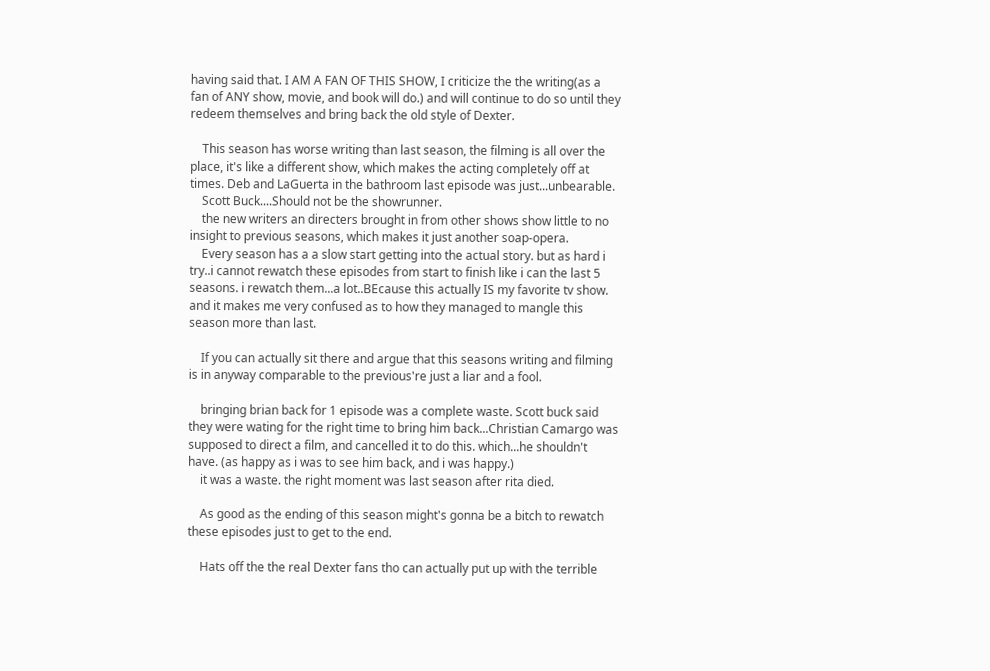having said that. I AM A FAN OF THIS SHOW, I criticize the the writing(as a fan of ANY show, movie, and book will do.) and will continue to do so until they redeem themselves and bring back the old style of Dexter.

    This season has worse writing than last season, the filming is all over the place, it's like a different show, which makes the acting completely off at times. Deb and LaGuerta in the bathroom last episode was just...unbearable.
    Scott Buck....Should not be the showrunner.
    the new writers an directers brought in from other shows show little to no insight to previous seasons, which makes it just another soap-opera.
    Every season has a a slow start getting into the actual story. but as hard i try..i cannot rewatch these episodes from start to finish like i can the last 5 seasons. i rewatch them...a lot..BEcause this actually IS my favorite tv show. and it makes me very confused as to how they managed to mangle this season more than last.

    If you can actually sit there and argue that this seasons writing and filming is in anyway comparable to the previous're just a liar and a fool.

    bringing brian back for 1 episode was a complete waste. Scott buck said they were wating for the right time to bring him back...Christian Camargo was supposed to direct a film, and cancelled it to do this. which...he shouldn't have. (as happy as i was to see him back, and i was happy.)
    it was a waste. the right moment was last season after rita died.

    As good as the ending of this season might's gonna be a bitch to rewatch these episodes just to get to the end.

    Hats off the the real Dexter fans tho can actually put up with the terrible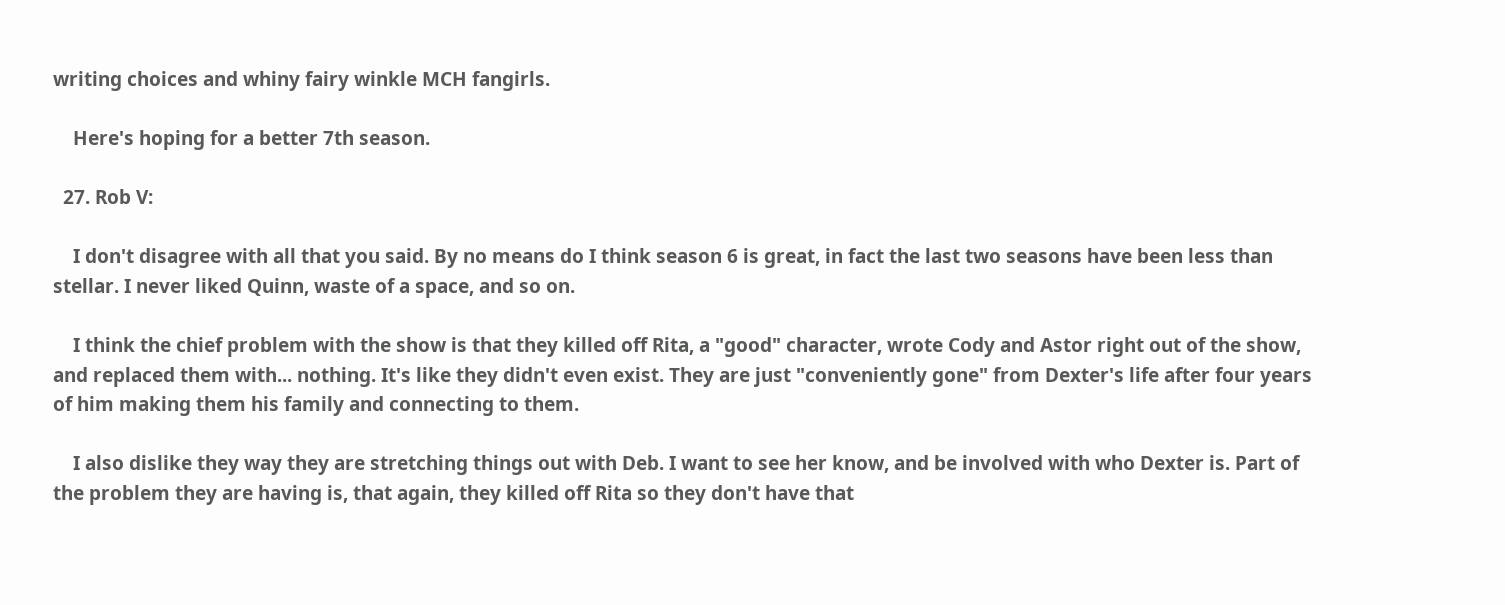writing choices and whiny fairy winkle MCH fangirls.

    Here's hoping for a better 7th season.

  27. Rob V:

    I don't disagree with all that you said. By no means do I think season 6 is great, in fact the last two seasons have been less than stellar. I never liked Quinn, waste of a space, and so on.

    I think the chief problem with the show is that they killed off Rita, a "good" character, wrote Cody and Astor right out of the show, and replaced them with... nothing. It's like they didn't even exist. They are just "conveniently gone" from Dexter's life after four years of him making them his family and connecting to them.

    I also dislike they way they are stretching things out with Deb. I want to see her know, and be involved with who Dexter is. Part of the problem they are having is, that again, they killed off Rita so they don't have that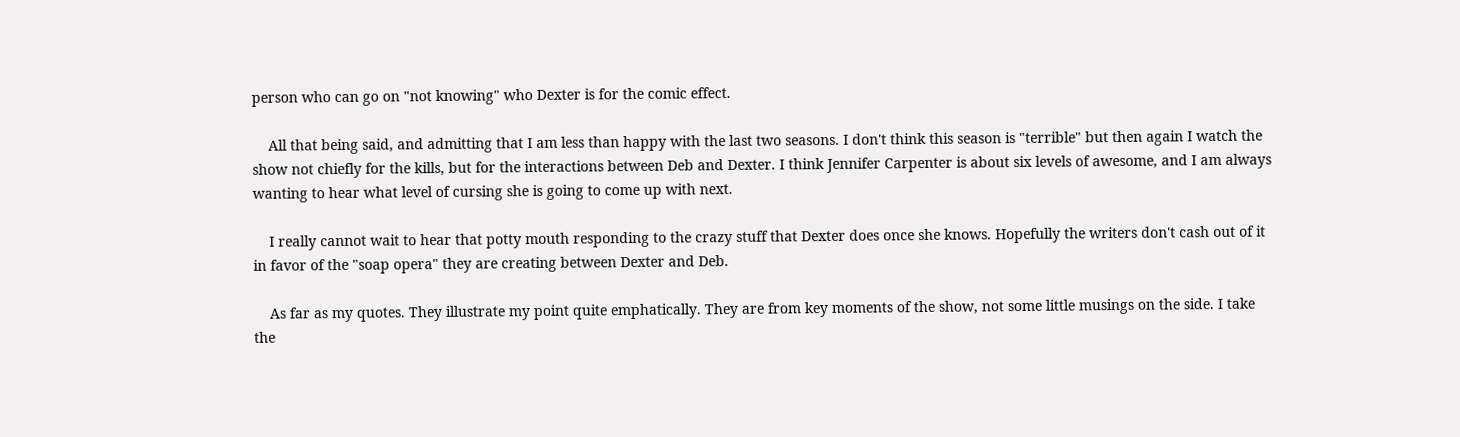person who can go on "not knowing" who Dexter is for the comic effect.

    All that being said, and admitting that I am less than happy with the last two seasons. I don't think this season is "terrible" but then again I watch the show not chiefly for the kills, but for the interactions between Deb and Dexter. I think Jennifer Carpenter is about six levels of awesome, and I am always wanting to hear what level of cursing she is going to come up with next.

    I really cannot wait to hear that potty mouth responding to the crazy stuff that Dexter does once she knows. Hopefully the writers don't cash out of it in favor of the "soap opera" they are creating between Dexter and Deb.

    As far as my quotes. They illustrate my point quite emphatically. They are from key moments of the show, not some little musings on the side. I take the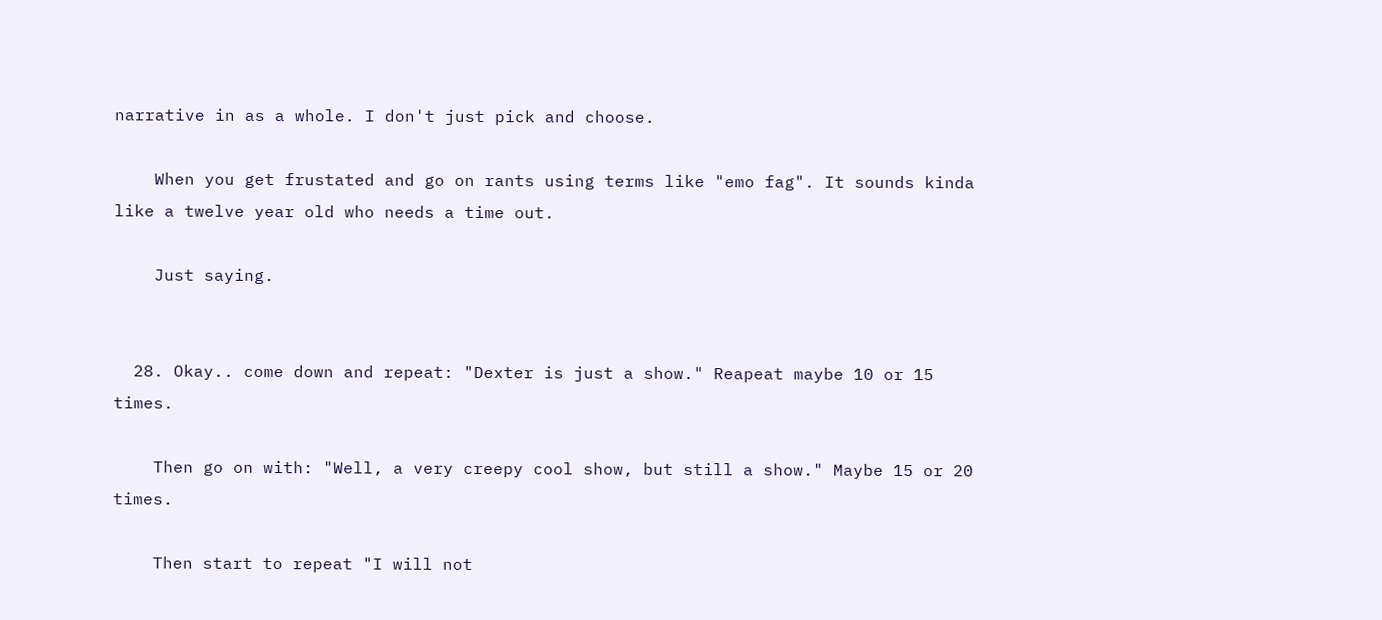narrative in as a whole. I don't just pick and choose.

    When you get frustated and go on rants using terms like "emo fag". It sounds kinda like a twelve year old who needs a time out.

    Just saying.


  28. Okay.. come down and repeat: "Dexter is just a show." Reapeat maybe 10 or 15 times.

    Then go on with: "Well, a very creepy cool show, but still a show." Maybe 15 or 20 times.

    Then start to repeat "I will not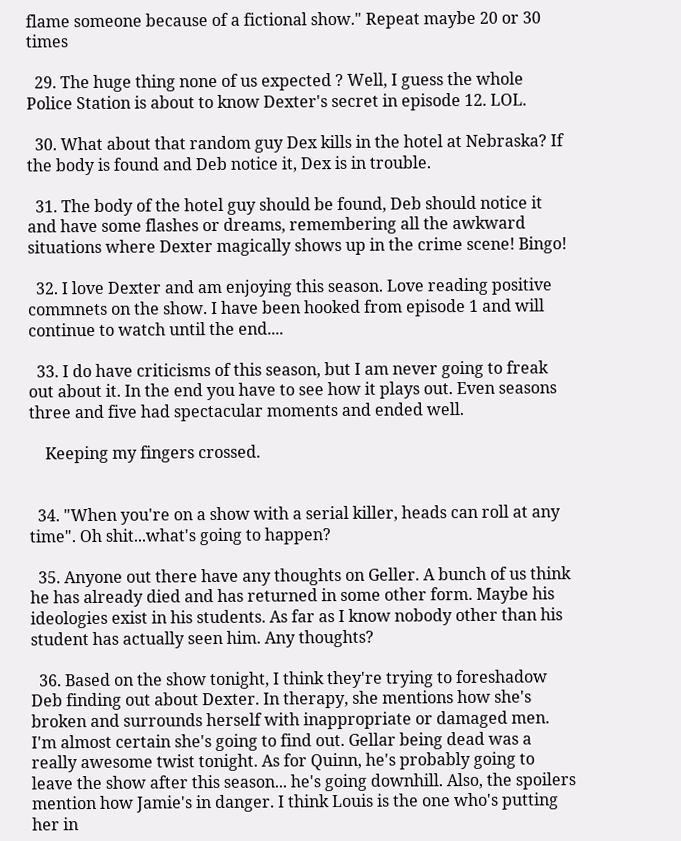flame someone because of a fictional show." Repeat maybe 20 or 30 times

  29. The huge thing none of us expected ? Well, I guess the whole Police Station is about to know Dexter's secret in episode 12. LOL.

  30. What about that random guy Dex kills in the hotel at Nebraska? If the body is found and Deb notice it, Dex is in trouble.

  31. The body of the hotel guy should be found, Deb should notice it and have some flashes or dreams, remembering all the awkward situations where Dexter magically shows up in the crime scene! Bingo!

  32. I love Dexter and am enjoying this season. Love reading positive commnets on the show. I have been hooked from episode 1 and will continue to watch until the end....

  33. I do have criticisms of this season, but I am never going to freak out about it. In the end you have to see how it plays out. Even seasons three and five had spectacular moments and ended well.

    Keeping my fingers crossed.


  34. "When you're on a show with a serial killer, heads can roll at any time". Oh shit...what's going to happen?

  35. Anyone out there have any thoughts on Geller. A bunch of us think he has already died and has returned in some other form. Maybe his ideologies exist in his students. As far as I know nobody other than his student has actually seen him. Any thoughts?

  36. Based on the show tonight, I think they're trying to foreshadow Deb finding out about Dexter. In therapy, she mentions how she's broken and surrounds herself with inappropriate or damaged men. I'm almost certain she's going to find out. Gellar being dead was a really awesome twist tonight. As for Quinn, he's probably going to leave the show after this season... he's going downhill. Also, the spoilers mention how Jamie's in danger. I think Louis is the one who's putting her in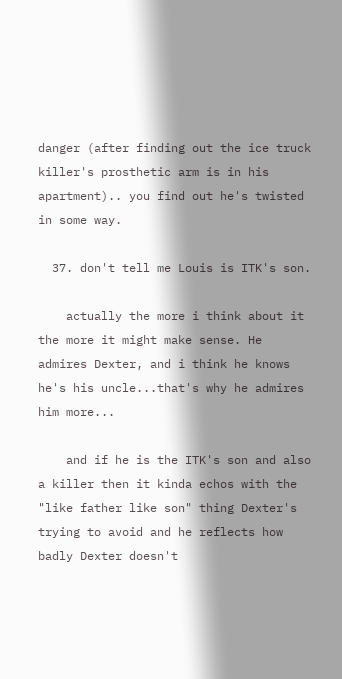danger (after finding out the ice truck killer's prosthetic arm is in his apartment).. you find out he's twisted in some way.

  37. don't tell me Louis is ITK's son.

    actually the more i think about it the more it might make sense. He admires Dexter, and i think he knows he's his uncle...that's why he admires him more...

    and if he is the ITK's son and also a killer then it kinda echos with the "like father like son" thing Dexter's trying to avoid and he reflects how badly Dexter doesn't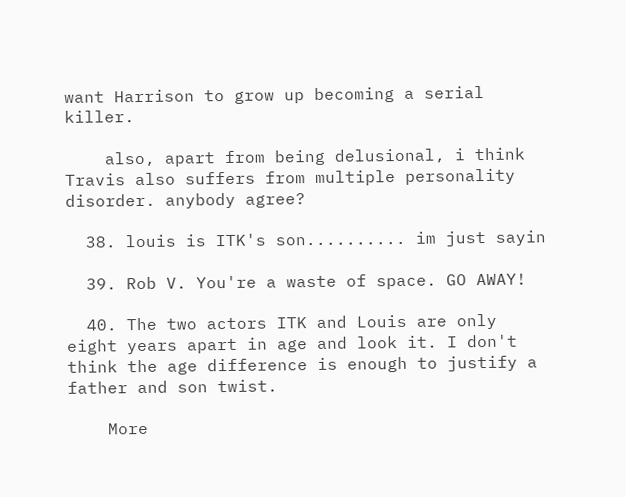want Harrison to grow up becoming a serial killer.

    also, apart from being delusional, i think Travis also suffers from multiple personality disorder. anybody agree?

  38. louis is ITK's son.......... im just sayin

  39. Rob V. You're a waste of space. GO AWAY!

  40. The two actors ITK and Louis are only eight years apart in age and look it. I don't think the age difference is enough to justify a father and son twist.

    More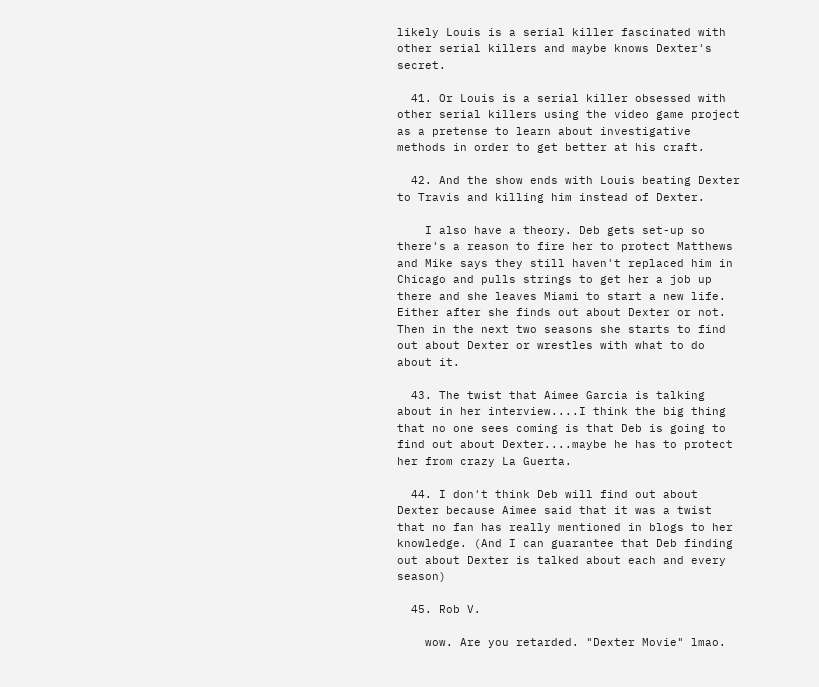likely Louis is a serial killer fascinated with other serial killers and maybe knows Dexter's secret.

  41. Or Louis is a serial killer obsessed with other serial killers using the video game project as a pretense to learn about investigative methods in order to get better at his craft.

  42. And the show ends with Louis beating Dexter to Travis and killing him instead of Dexter.

    I also have a theory. Deb gets set-up so there's a reason to fire her to protect Matthews and Mike says they still haven't replaced him in Chicago and pulls strings to get her a job up there and she leaves Miami to start a new life. Either after she finds out about Dexter or not. Then in the next two seasons she starts to find out about Dexter or wrestles with what to do about it.

  43. The twist that Aimee Garcia is talking about in her interview....I think the big thing that no one sees coming is that Deb is going to find out about Dexter....maybe he has to protect her from crazy La Guerta.

  44. I don't think Deb will find out about Dexter because Aimee said that it was a twist that no fan has really mentioned in blogs to her knowledge. (And I can guarantee that Deb finding out about Dexter is talked about each and every season)

  45. Rob V.

    wow. Are you retarded. "Dexter Movie" lmao.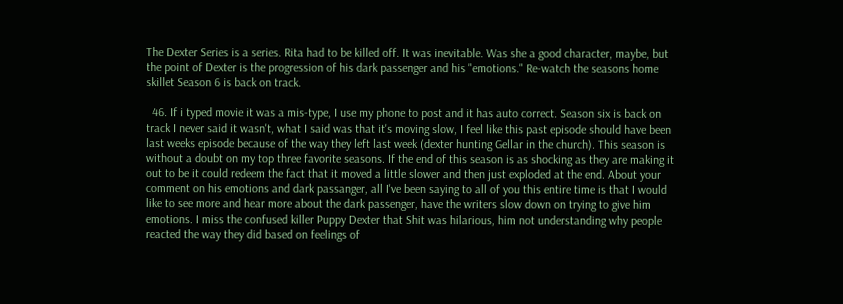The Dexter Series is a series. Rita had to be killed off. It was inevitable. Was she a good character, maybe, but the point of Dexter is the progression of his dark passenger and his "emotions." Re-watch the seasons home skillet Season 6 is back on track.

  46. If i typed movie it was a mis-type, I use my phone to post and it has auto correct. Season six is back on track I never said it wasn't, what I said was that it's moving slow, I feel like this past episode should have been last weeks episode because of the way they left last week (dexter hunting Gellar in the church). This season is without a doubt on my top three favorite seasons. If the end of this season is as shocking as they are making it out to be it could redeem the fact that it moved a little slower and then just exploded at the end. About your comment on his emotions and dark passanger, all I've been saying to all of you this entire time is that I would like to see more and hear more about the dark passenger, have the writers slow down on trying to give him emotions. I miss the confused killer Puppy Dexter that Shit was hilarious, him not understanding why people reacted the way they did based on feelings of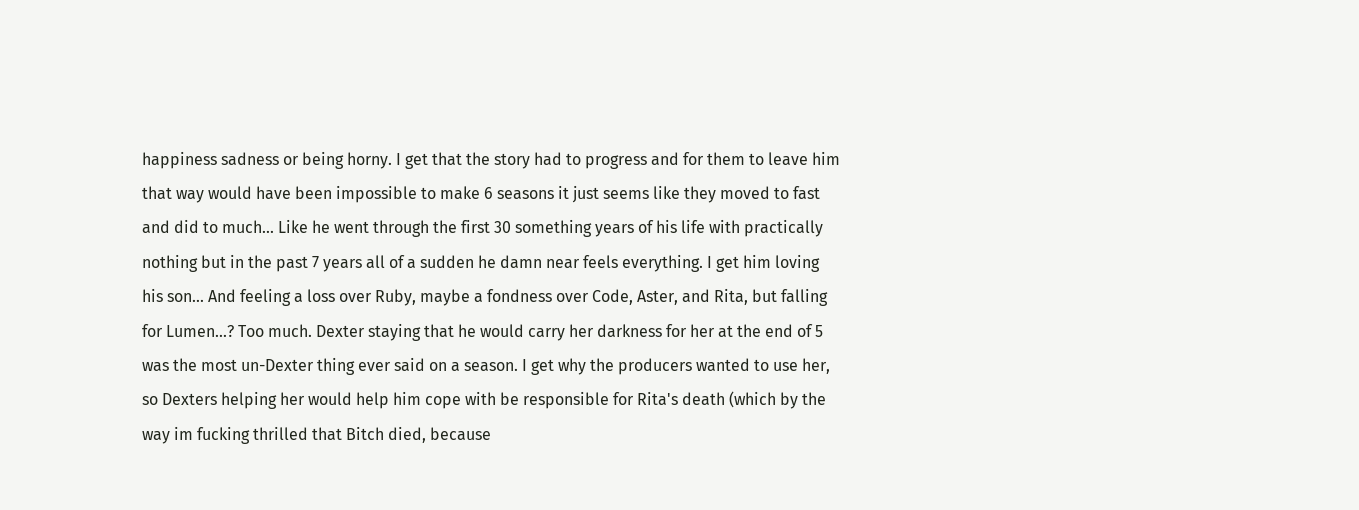happiness sadness or being horny. I get that the story had to progress and for them to leave him that way would have been impossible to make 6 seasons it just seems like they moved to fast and did to much... Like he went through the first 30 something years of his life with practically nothing but in the past 7 years all of a sudden he damn near feels everything. I get him loving his son... And feeling a loss over Ruby, maybe a fondness over Code, Aster, and Rita, but falling for Lumen...? Too much. Dexter staying that he would carry her darkness for her at the end of 5 was the most un-Dexter thing ever said on a season. I get why the producers wanted to use her, so Dexters helping her would help him cope with be responsible for Rita's death (which by the way im fucking thrilled that Bitch died, because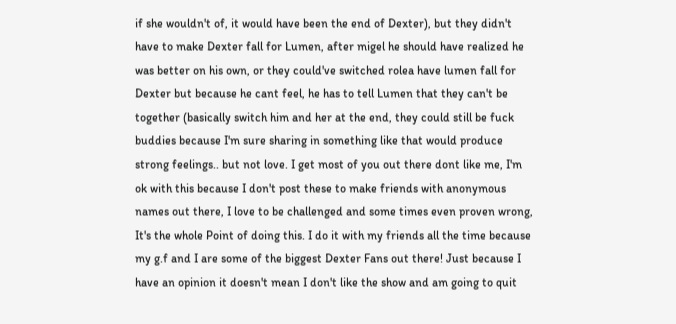if she wouldn't of, it would have been the end of Dexter), but they didn't have to make Dexter fall for Lumen, after migel he should have realized he was better on his own, or they could've switched rolea have lumen fall for Dexter but because he cant feel, he has to tell Lumen that they can't be together (basically switch him and her at the end, they could still be fuck buddies because I'm sure sharing in something like that would produce strong feelings.. but not love. I get most of you out there dont like me, I'm ok with this because I don't post these to make friends with anonymous names out there, I love to be challenged and some times even proven wrong, It's the whole Point of doing this. I do it with my friends all the time because my g.f and I are some of the biggest Dexter Fans out there! Just because I have an opinion it doesn't mean I don't like the show and am going to quit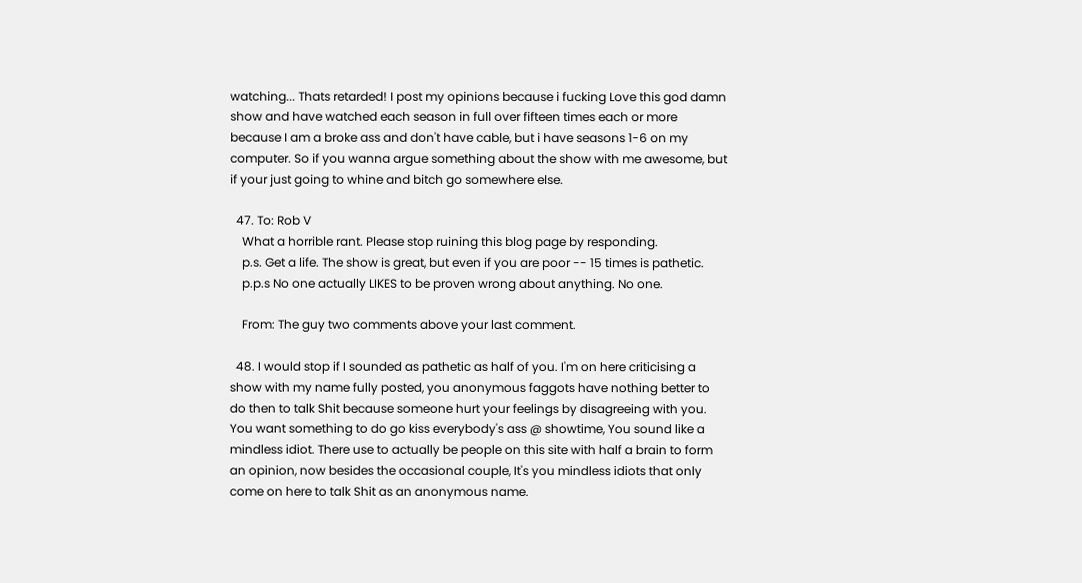watching... Thats retarded! I post my opinions because i fucking Love this god damn show and have watched each season in full over fifteen times each or more because I am a broke ass and don't have cable, but i have seasons 1-6 on my computer. So if you wanna argue something about the show with me awesome, but if your just going to whine and bitch go somewhere else.

  47. To: Rob V
    What a horrible rant. Please stop ruining this blog page by responding.
    p.s. Get a life. The show is great, but even if you are poor -- 15 times is pathetic.
    p.p.s No one actually LIKES to be proven wrong about anything. No one.

    From: The guy two comments above your last comment.

  48. I would stop if I sounded as pathetic as half of you. I'm on here criticising a show with my name fully posted, you anonymous faggots have nothing better to do then to talk Shit because someone hurt your feelings by disagreeing with you. You want something to do go kiss everybody's ass @ showtime, You sound like a mindless idiot. There use to actually be people on this site with half a brain to form an opinion, now besides the occasional couple, It's you mindless idiots that only come on here to talk Shit as an anonymous name.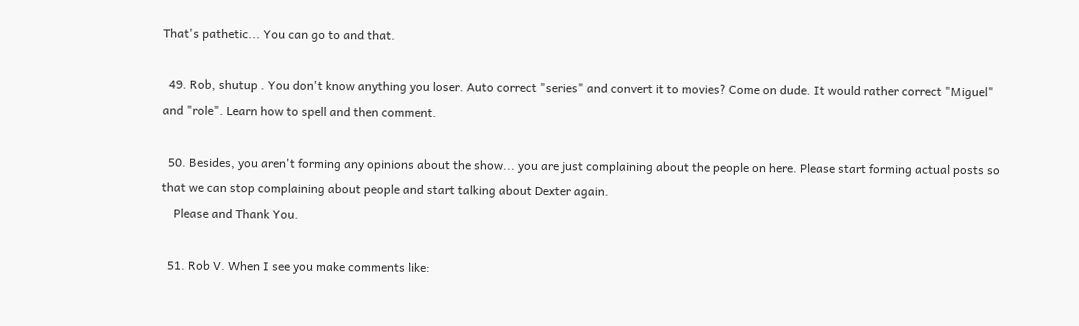That's pathetic... You can go to and that.

  49. Rob, shutup . You don't know anything you loser. Auto correct "series" and convert it to movies? Come on dude. It would rather correct "Miguel" and "role". Learn how to spell and then comment.

  50. Besides, you aren't forming any opinions about the show... you are just complaining about the people on here. Please start forming actual posts so that we can stop complaining about people and start talking about Dexter again.
    Please and Thank You.

  51. Rob V. When I see you make comments like: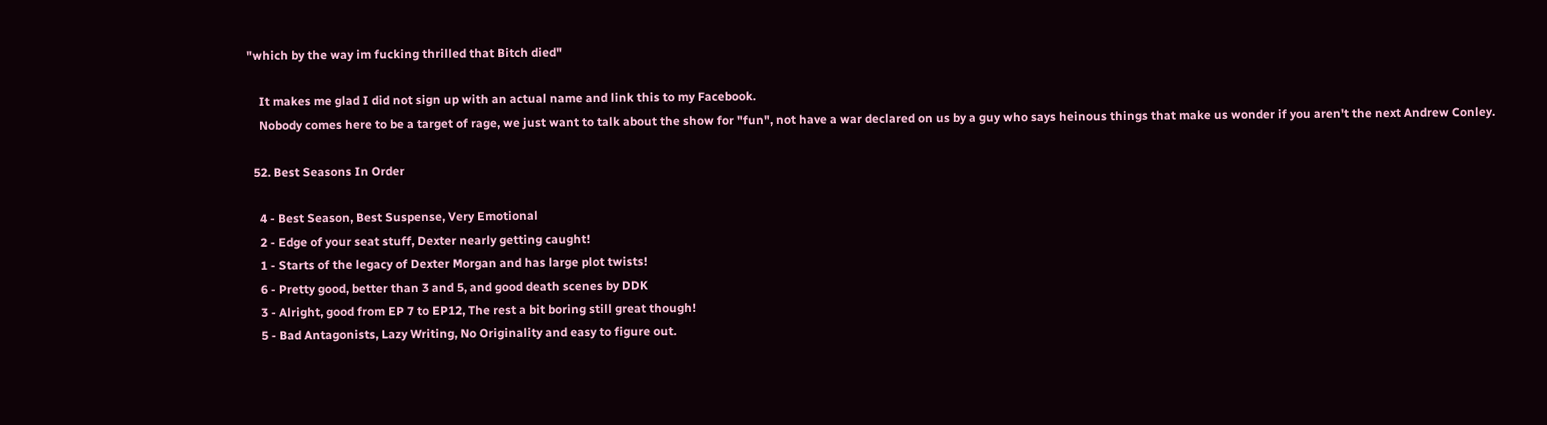"which by the way im fucking thrilled that Bitch died"

    It makes me glad I did not sign up with an actual name and link this to my Facebook.
    Nobody comes here to be a target of rage, we just want to talk about the show for "fun", not have a war declared on us by a guy who says heinous things that make us wonder if you aren't the next Andrew Conley.

  52. Best Seasons In Order

    4 - Best Season, Best Suspense, Very Emotional
    2 - Edge of your seat stuff, Dexter nearly getting caught!
    1 - Starts of the legacy of Dexter Morgan and has large plot twists!
    6 - Pretty good, better than 3 and 5, and good death scenes by DDK
    3 - Alright, good from EP 7 to EP12, The rest a bit boring still great though!
    5 - Bad Antagonists, Lazy Writing, No Originality and easy to figure out.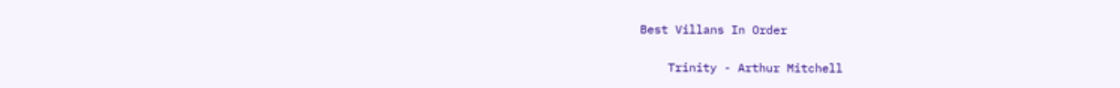Best Villans In Order

    Trinity - Arthur Mitchell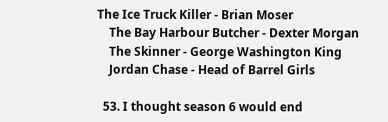The Ice Truck Killer - Brian Moser
    The Bay Harbour Butcher - Dexter Morgan
    The Skinner - George Washington King
    Jordan Chase - Head of Barrel Girls

  53. I thought season 6 would end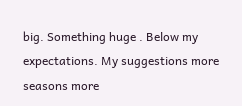big. Something huge . Below my expectations. My suggestions more seasons more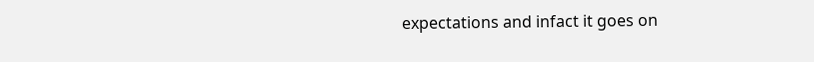expectations and infact it goes on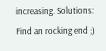increasing. Solutions: Find an rocking end ;)